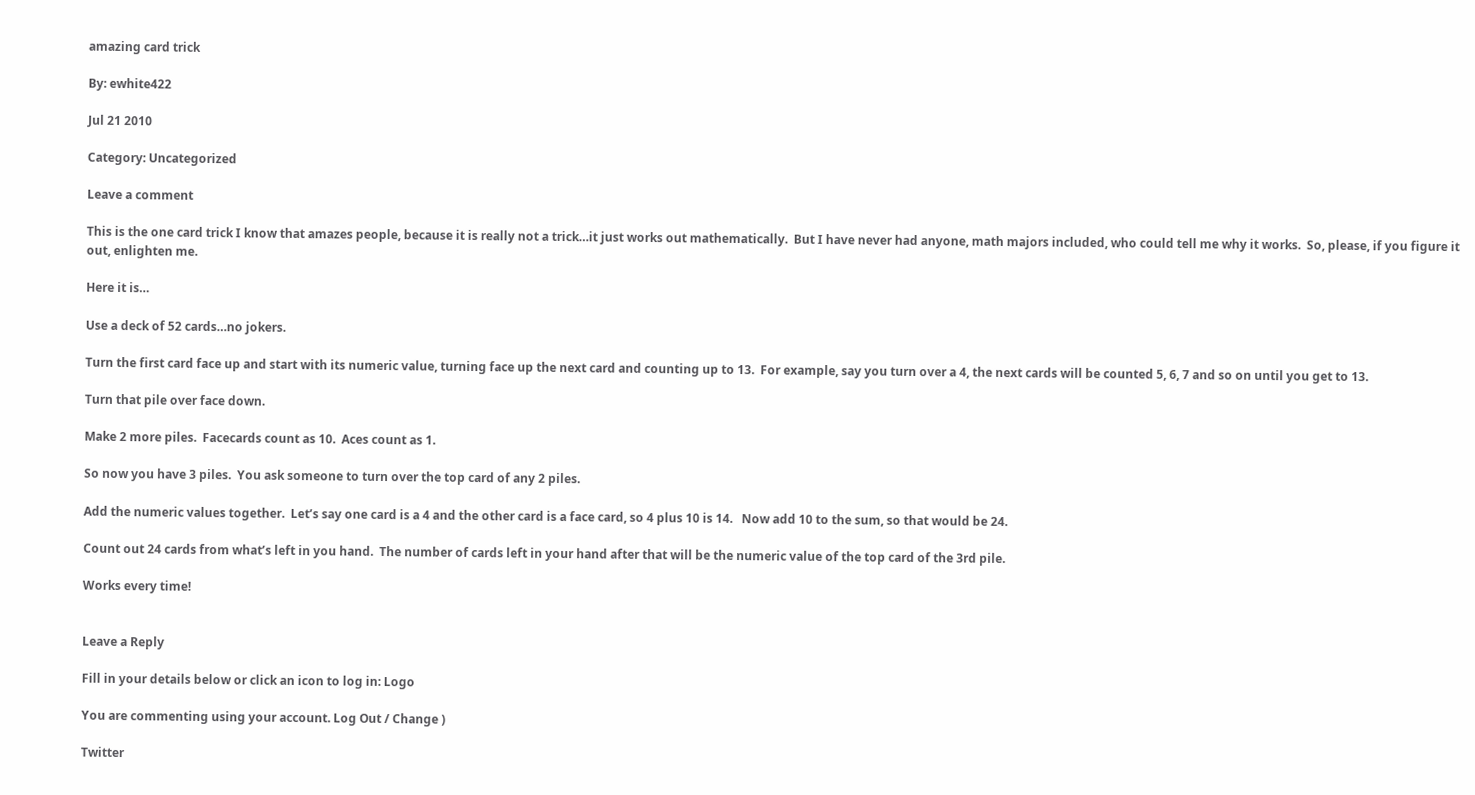amazing card trick

By: ewhite422

Jul 21 2010

Category: Uncategorized

Leave a comment

This is the one card trick I know that amazes people, because it is really not a trick…it just works out mathematically.  But I have never had anyone, math majors included, who could tell me why it works.  So, please, if you figure it out, enlighten me.

Here it is…

Use a deck of 52 cards…no jokers.

Turn the first card face up and start with its numeric value, turning face up the next card and counting up to 13.  For example, say you turn over a 4, the next cards will be counted 5, 6, 7 and so on until you get to 13.

Turn that pile over face down.

Make 2 more piles.  Facecards count as 10.  Aces count as 1.

So now you have 3 piles.  You ask someone to turn over the top card of any 2 piles.

Add the numeric values together.  Let’s say one card is a 4 and the other card is a face card, so 4 plus 10 is 14.   Now add 10 to the sum, so that would be 24.

Count out 24 cards from what’s left in you hand.  The number of cards left in your hand after that will be the numeric value of the top card of the 3rd pile.

Works every time!


Leave a Reply

Fill in your details below or click an icon to log in: Logo

You are commenting using your account. Log Out / Change )

Twitter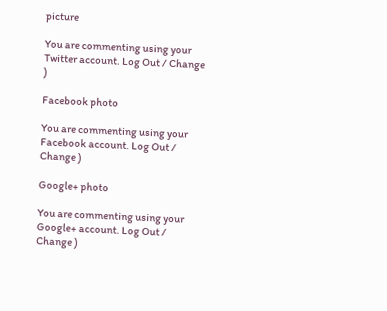picture

You are commenting using your Twitter account. Log Out / Change )

Facebook photo

You are commenting using your Facebook account. Log Out / Change )

Google+ photo

You are commenting using your Google+ account. Log Out / Change )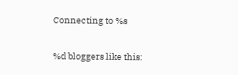Connecting to %s

%d bloggers like this: